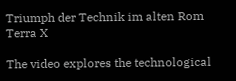Triumph der Technik im alten Rom Terra X

The video explores the technological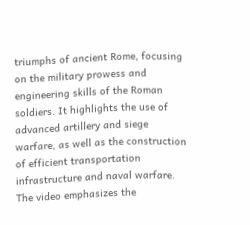triumphs of ancient Rome, focusing on the military prowess and engineering skills of the Roman soldiers. It highlights the use of advanced artillery and siege warfare, as well as the construction of efficient transportation infrastructure and naval warfare. The video emphasizes the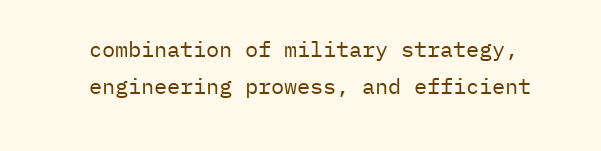combination of military strategy, engineering prowess, and efficient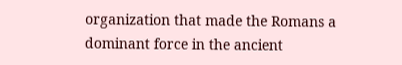organization that made the Romans a dominant force in the ancient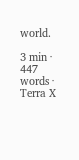world.

3 min · 447 words · Terra X